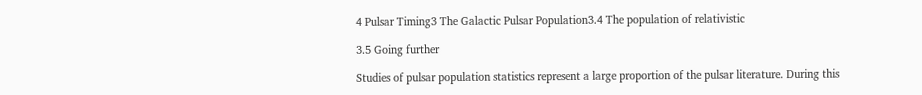4 Pulsar Timing3 The Galactic Pulsar Population3.4 The population of relativistic

3.5 Going further

Studies of pulsar population statistics represent a large proportion of the pulsar literature. During this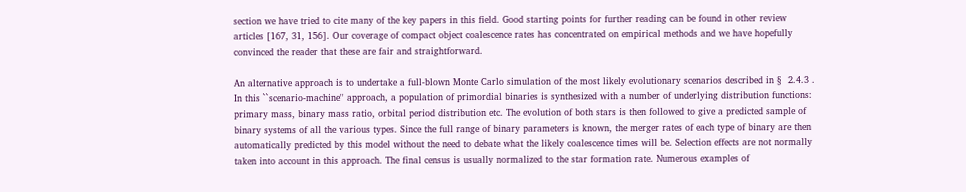section we have tried to cite many of the key papers in this field. Good starting points for further reading can be found in other review articles [167, 31, 156]. Our coverage of compact object coalescence rates has concentrated on empirical methods and we have hopefully convinced the reader that these are fair and straightforward.

An alternative approach is to undertake a full-blown Monte Carlo simulation of the most likely evolutionary scenarios described in §  2.4.3 . In this ``scenario-machine'' approach, a population of primordial binaries is synthesized with a number of underlying distribution functions: primary mass, binary mass ratio, orbital period distribution etc. The evolution of both stars is then followed to give a predicted sample of binary systems of all the various types. Since the full range of binary parameters is known, the merger rates of each type of binary are then automatically predicted by this model without the need to debate what the likely coalescence times will be. Selection effects are not normally taken into account in this approach. The final census is usually normalized to the star formation rate. Numerous examples of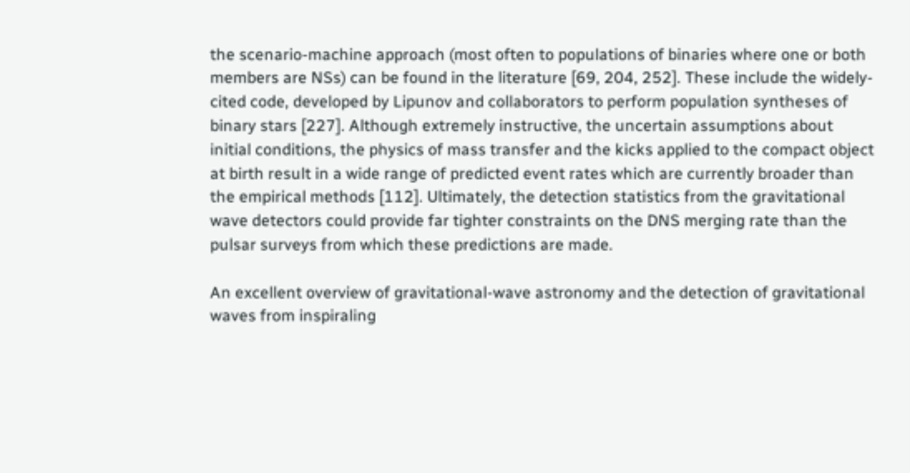the scenario-machine approach (most often to populations of binaries where one or both members are NSs) can be found in the literature [69, 204, 252]. These include the widely-cited code, developed by Lipunov and collaborators to perform population syntheses of binary stars [227]. Although extremely instructive, the uncertain assumptions about initial conditions, the physics of mass transfer and the kicks applied to the compact object at birth result in a wide range of predicted event rates which are currently broader than the empirical methods [112]. Ultimately, the detection statistics from the gravitational wave detectors could provide far tighter constraints on the DNS merging rate than the pulsar surveys from which these predictions are made.

An excellent overview of gravitational-wave astronomy and the detection of gravitational waves from inspiraling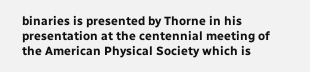binaries is presented by Thorne in his presentation at the centennial meeting of the American Physical Society which is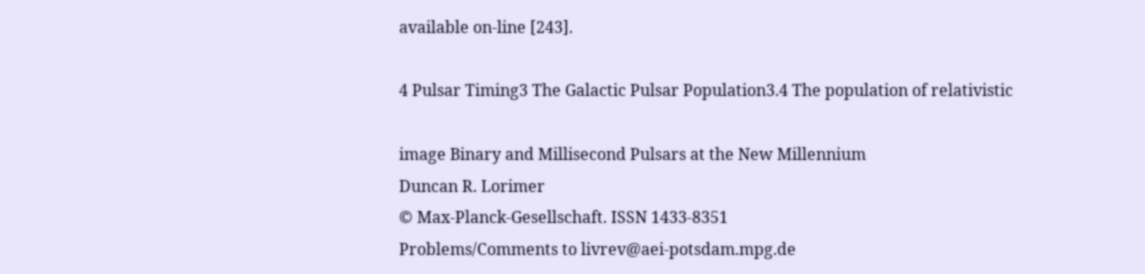available on-line [243].

4 Pulsar Timing3 The Galactic Pulsar Population3.4 The population of relativistic

image Binary and Millisecond Pulsars at the New Millennium
Duncan R. Lorimer
© Max-Planck-Gesellschaft. ISSN 1433-8351
Problems/Comments to livrev@aei-potsdam.mpg.de